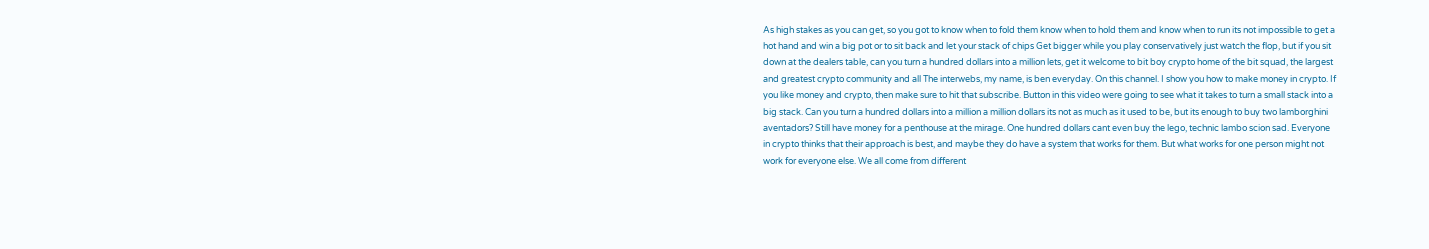As high stakes as you can get, so you got to know when to fold them know when to hold them and know when to run its not impossible to get a hot hand and win a big pot or to sit back and let your stack of chips Get bigger while you play conservatively just watch the flop, but if you sit down at the dealers table, can you turn a hundred dollars into a million lets, get it welcome to bit boy crypto home of the bit squad, the largest and greatest crypto community and all The interwebs, my name, is ben everyday. On this channel. I show you how to make money in crypto. If you like money and crypto, then make sure to hit that subscribe. Button in this video were going to see what it takes to turn a small stack into a big stack. Can you turn a hundred dollars into a million a million dollars its not as much as it used to be, but its enough to buy two lamborghini aventadors? Still have money for a penthouse at the mirage. One hundred dollars cant even buy the lego, technic lambo scion sad. Everyone in crypto thinks that their approach is best, and maybe they do have a system that works for them. But what works for one person might not work for everyone else. We all come from different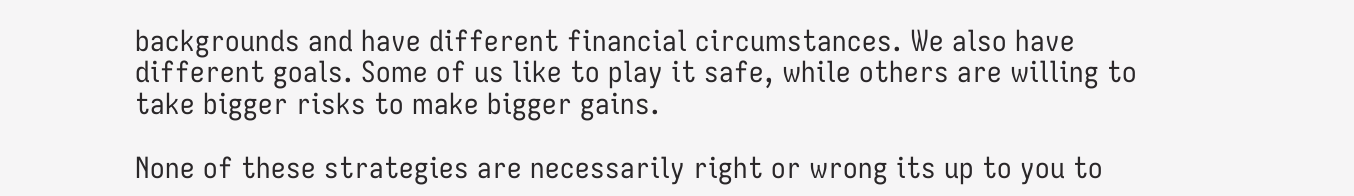backgrounds and have different financial circumstances. We also have different goals. Some of us like to play it safe, while others are willing to take bigger risks to make bigger gains.

None of these strategies are necessarily right or wrong its up to you to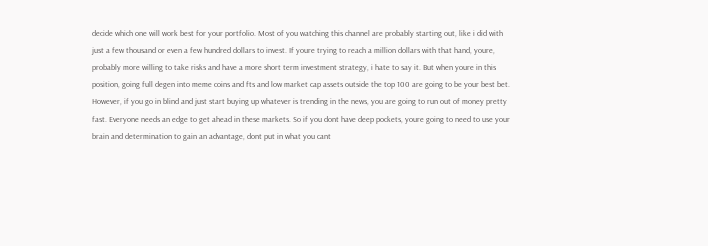decide which one will work best for your portfolio. Most of you watching this channel are probably starting out, like i did with just a few thousand or even a few hundred dollars to invest. If youre trying to reach a million dollars with that hand, youre, probably more willing to take risks and have a more short term investment strategy, i hate to say it. But when youre in this position, going full degen into meme coins and fts and low market cap assets outside the top 100 are going to be your best bet. However, if you go in blind and just start buying up whatever is trending in the news, you are going to run out of money pretty fast. Everyone needs an edge to get ahead in these markets. So if you dont have deep pockets, youre going to need to use your brain and determination to gain an advantage, dont put in what you cant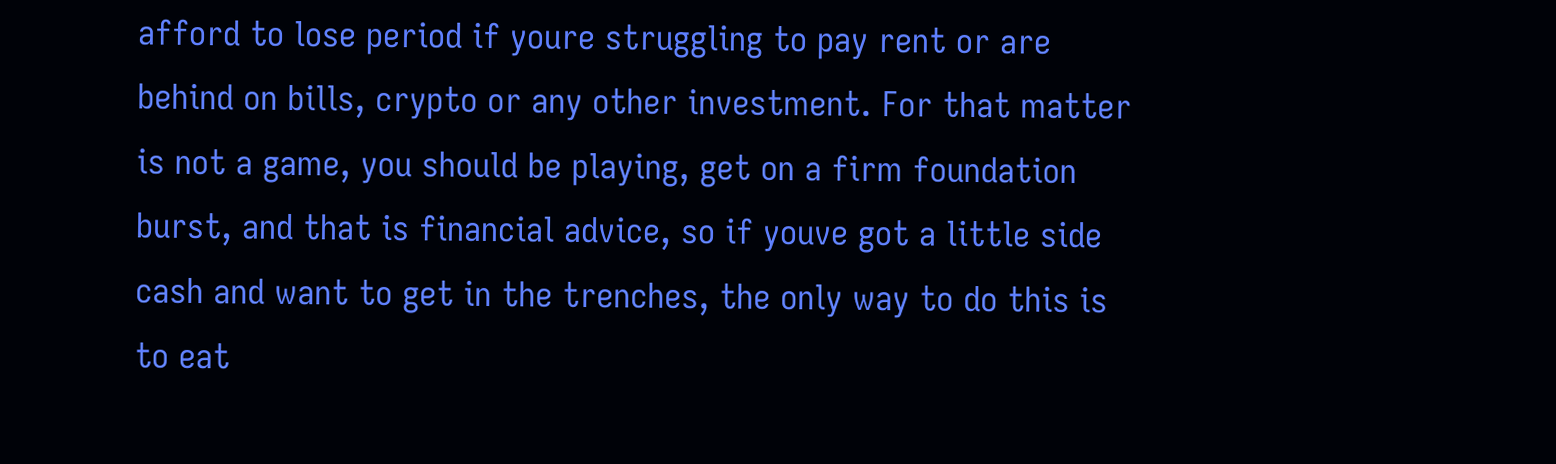afford to lose period if youre struggling to pay rent or are behind on bills, crypto or any other investment. For that matter is not a game, you should be playing, get on a firm foundation burst, and that is financial advice, so if youve got a little side cash and want to get in the trenches, the only way to do this is to eat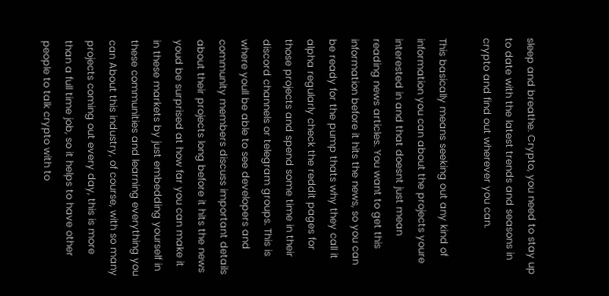sleep and breathe. Crypto, you need to stay up to date with the latest trends and seasons in crypto and find out wherever you can.

This basically means seeking out any kind of information you can about the projects youre interested in and that doesnt just mean reading news articles. You want to get this information before it hits the news, so you can be ready for the pump thats why they call it alpha regularly check the reddit pages for those projects and spend some time in their discord channels or telegram groups. This is where youll be able to see developers and community members discuss important details about their projects long before it hits the news youd be surprised at how far you can make it in these markets by just embedding yourself in these communities and learning everything you can About this industry, of course, with so many projects coming out every day, this is more than a full time job, so it helps to have other people to talk crypto with to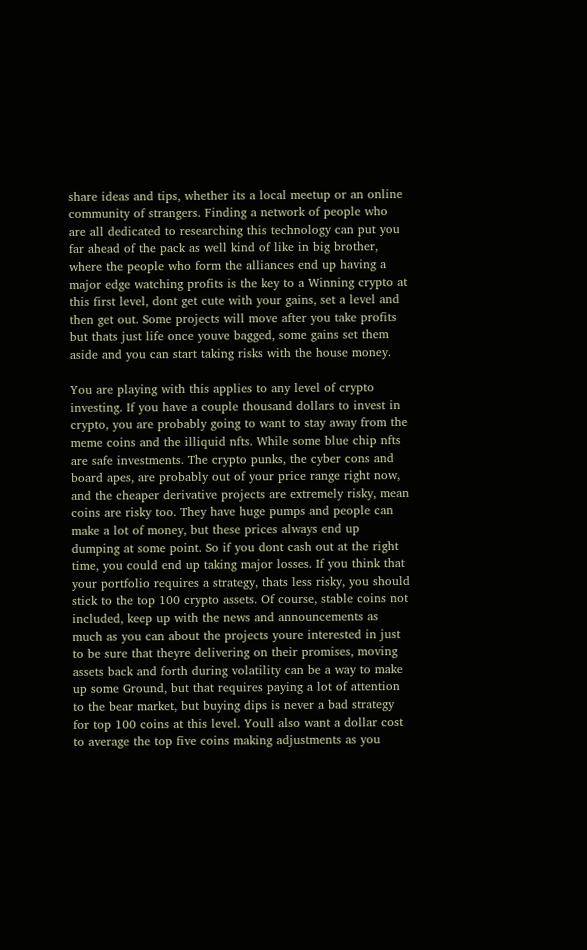share ideas and tips, whether its a local meetup or an online community of strangers. Finding a network of people who are all dedicated to researching this technology can put you far ahead of the pack as well kind of like in big brother, where the people who form the alliances end up having a major edge watching profits is the key to a Winning crypto at this first level, dont get cute with your gains, set a level and then get out. Some projects will move after you take profits but thats just life once youve bagged, some gains set them aside and you can start taking risks with the house money.

You are playing with this applies to any level of crypto investing. If you have a couple thousand dollars to invest in crypto, you are probably going to want to stay away from the meme coins and the illiquid nfts. While some blue chip nfts are safe investments. The crypto punks, the cyber cons and board apes, are probably out of your price range right now, and the cheaper derivative projects are extremely risky, mean coins are risky too. They have huge pumps and people can make a lot of money, but these prices always end up dumping at some point. So if you dont cash out at the right time, you could end up taking major losses. If you think that your portfolio requires a strategy, thats less risky, you should stick to the top 100 crypto assets. Of course, stable coins not included, keep up with the news and announcements as much as you can about the projects youre interested in just to be sure that theyre delivering on their promises, moving assets back and forth during volatility can be a way to make up some Ground, but that requires paying a lot of attention to the bear market, but buying dips is never a bad strategy for top 100 coins at this level. Youll also want a dollar cost to average the top five coins making adjustments as you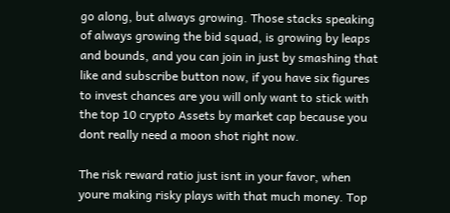go along, but always growing. Those stacks speaking of always growing the bid squad, is growing by leaps and bounds, and you can join in just by smashing that like and subscribe button now, if you have six figures to invest chances are you will only want to stick with the top 10 crypto Assets by market cap because you dont really need a moon shot right now.

The risk reward ratio just isnt in your favor, when youre making risky plays with that much money. Top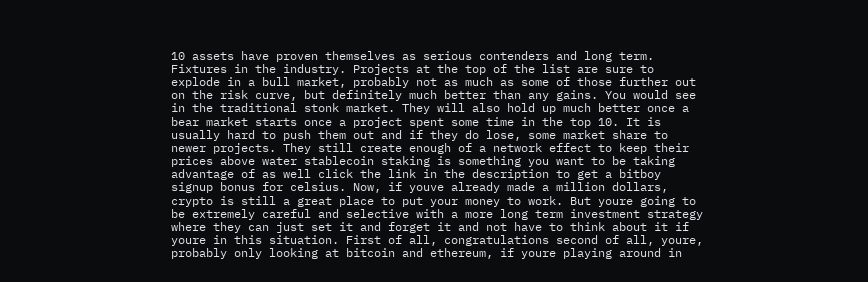10 assets have proven themselves as serious contenders and long term. Fixtures in the industry. Projects at the top of the list are sure to explode in a bull market, probably not as much as some of those further out on the risk curve, but definitely much better than any gains. You would see in the traditional stonk market. They will also hold up much better once a bear market starts once a project spent some time in the top 10. It is usually hard to push them out and if they do lose, some market share to newer projects. They still create enough of a network effect to keep their prices above water stablecoin staking is something you want to be taking advantage of as well click the link in the description to get a bitboy signup bonus for celsius. Now, if youve already made a million dollars, crypto is still a great place to put your money to work. But youre going to be extremely careful and selective with a more long term investment strategy where they can just set it and forget it and not have to think about it if youre in this situation. First of all, congratulations second of all, youre, probably only looking at bitcoin and ethereum, if youre playing around in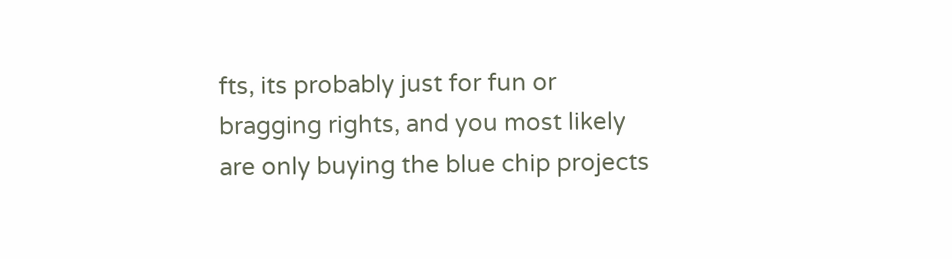fts, its probably just for fun or bragging rights, and you most likely are only buying the blue chip projects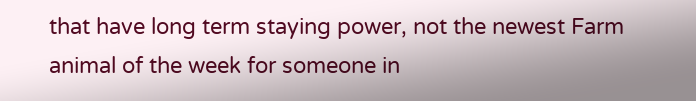that have long term staying power, not the newest Farm animal of the week for someone in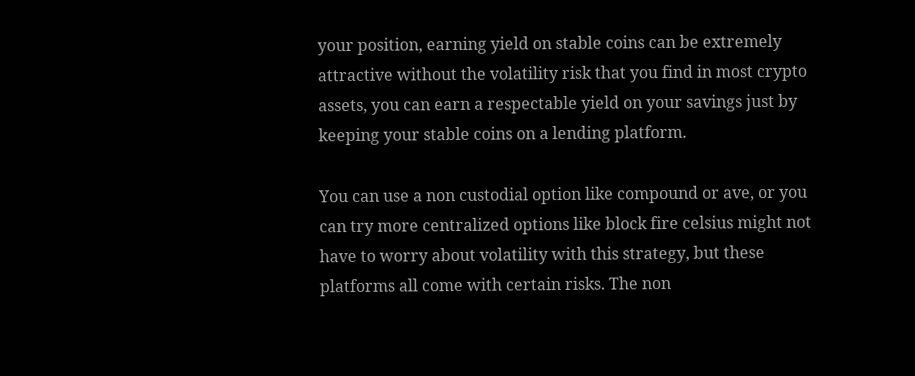your position, earning yield on stable coins can be extremely attractive without the volatility risk that you find in most crypto assets, you can earn a respectable yield on your savings just by keeping your stable coins on a lending platform.

You can use a non custodial option like compound or ave, or you can try more centralized options like block fire celsius might not have to worry about volatility with this strategy, but these platforms all come with certain risks. The non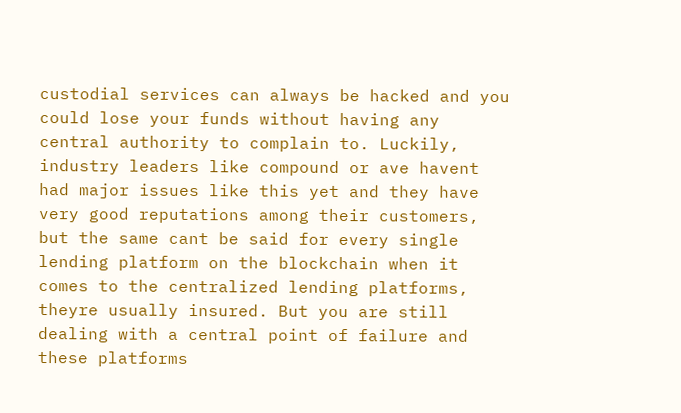custodial services can always be hacked and you could lose your funds without having any central authority to complain to. Luckily, industry leaders like compound or ave havent had major issues like this yet and they have very good reputations among their customers, but the same cant be said for every single lending platform on the blockchain when it comes to the centralized lending platforms, theyre usually insured. But you are still dealing with a central point of failure and these platforms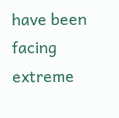have been facing extreme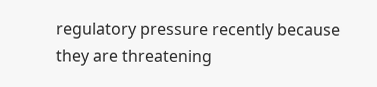regulatory pressure recently because they are threatening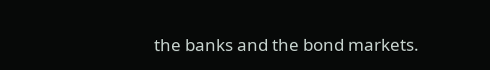the banks and the bond markets.